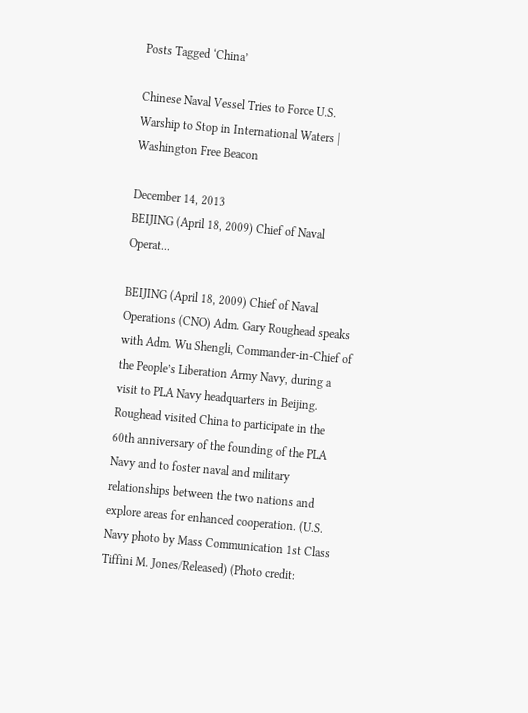Posts Tagged ‘China’

Chinese Naval Vessel Tries to Force U.S. Warship to Stop in International Waters | Washington Free Beacon

December 14, 2013
BEIJING (April 18, 2009) Chief of Naval Operat...

BEIJING (April 18, 2009) Chief of Naval Operations (CNO) Adm. Gary Roughead speaks with Adm. Wu Shengli, Commander-in-Chief of the People’s Liberation Army Navy, during a visit to PLA Navy headquarters in Beijing. Roughead visited China to participate in the 60th anniversary of the founding of the PLA Navy and to foster naval and military relationships between the two nations and explore areas for enhanced cooperation. (U.S. Navy photo by Mass Communication 1st Class Tiffini M. Jones/Released) (Photo credit: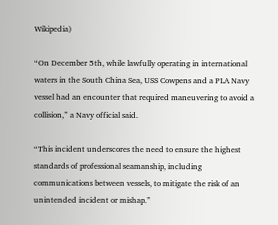Wikipedia)

“On December 5th, while lawfully operating in international waters in the South China Sea, USS Cowpens and a PLA Navy vessel had an encounter that required maneuvering to avoid a collision,” a Navy official said.

“This incident underscores the need to ensure the highest standards of professional seamanship, including communications between vessels, to mitigate the risk of an unintended incident or mishap.”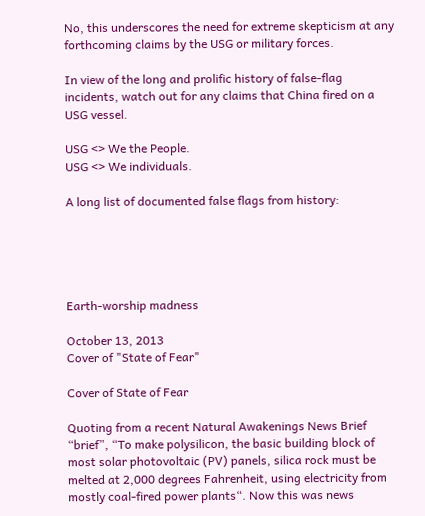No, this underscores the need for extreme skepticism at any forthcoming claims by the USG or military forces.

In view of the long and prolific history of false-flag incidents, watch out for any claims that China fired on a USG vessel.

USG <> We the People.
USG <> We individuals.

A long list of documented false flags from history:





Earth-worship madness

October 13, 2013
Cover of "State of Fear"

Cover of State of Fear

Quoting from a recent Natural Awakenings News Brief “brief”, “To make polysilicon, the basic building block of most solar photovoltaic (PV) panels, silica rock must be melted at 2,000 degrees Fahrenheit, using electricity from mostly coal-fired power plants“. Now this was news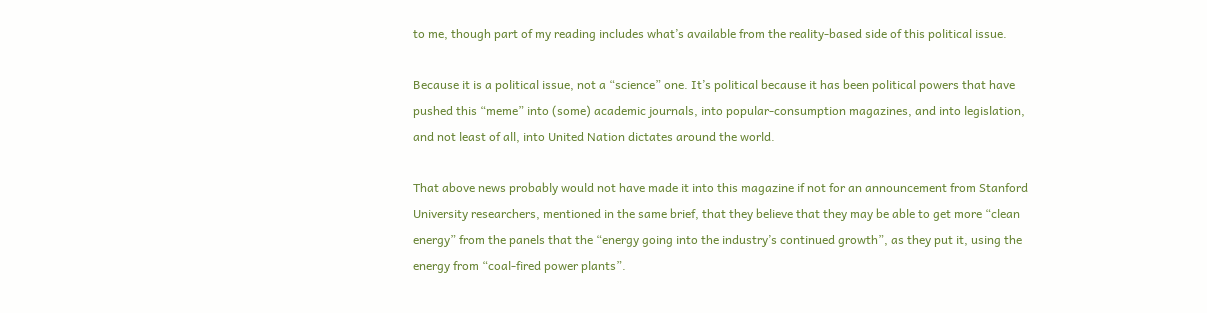to me, though part of my reading includes what’s available from the reality-based side of this political issue.

Because it is a political issue, not a “science” one. It’s political because it has been political powers that have pushed this “meme” into (some) academic journals, into popular-consumption magazines, and into legislation, and not least of all, into United Nation dictates around the world.

That above news probably would not have made it into this magazine if not for an announcement from Stanford University researchers, mentioned in the same brief, that they believe that they may be able to get more “clean energy” from the panels that the “energy going into the industry’s continued growth”, as they put it, using the energy from “coal-fired power plants”.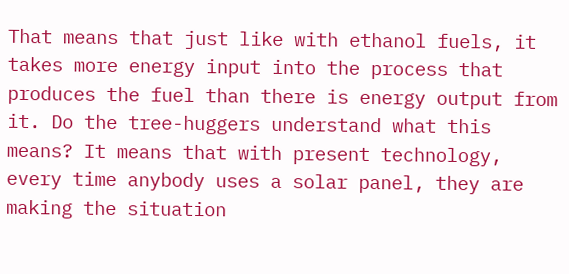That means that just like with ethanol fuels, it takes more energy input into the process that produces the fuel than there is energy output from it. Do the tree-huggers understand what this means? It means that with present technology, every time anybody uses a solar panel, they are making the situation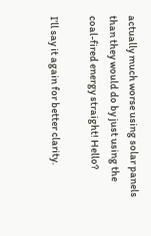actually much worse using solar panels than they would do by just using the coal-fired energy straight! Hello?

I’ll say it again for better clarity.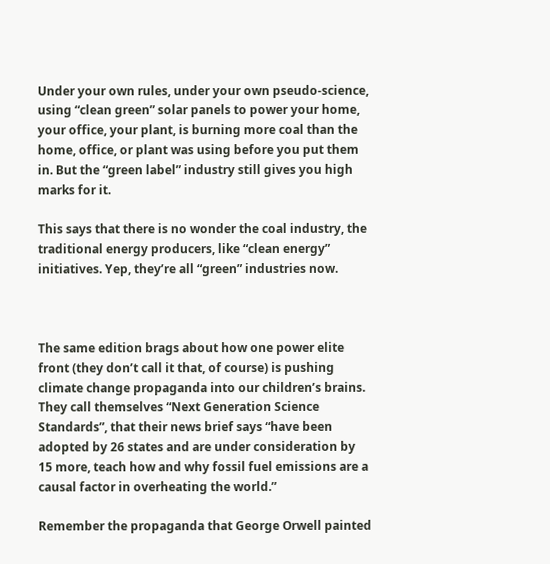Under your own rules, under your own pseudo-science, using “clean green” solar panels to power your home, your office, your plant, is burning more coal than the home, office, or plant was using before you put them in. But the “green label” industry still gives you high marks for it.

This says that there is no wonder the coal industry, the traditional energy producers, like “clean energy” initiatives. Yep, they’re all “green” industries now.



The same edition brags about how one power elite front (they don’t call it that, of course) is pushing climate change propaganda into our children’s brains. They call themselves “Next Generation Science Standards”, that their news brief says “have been adopted by 26 states and are under consideration by 15 more, teach how and why fossil fuel emissions are a causal factor in overheating the world.”

Remember the propaganda that George Orwell painted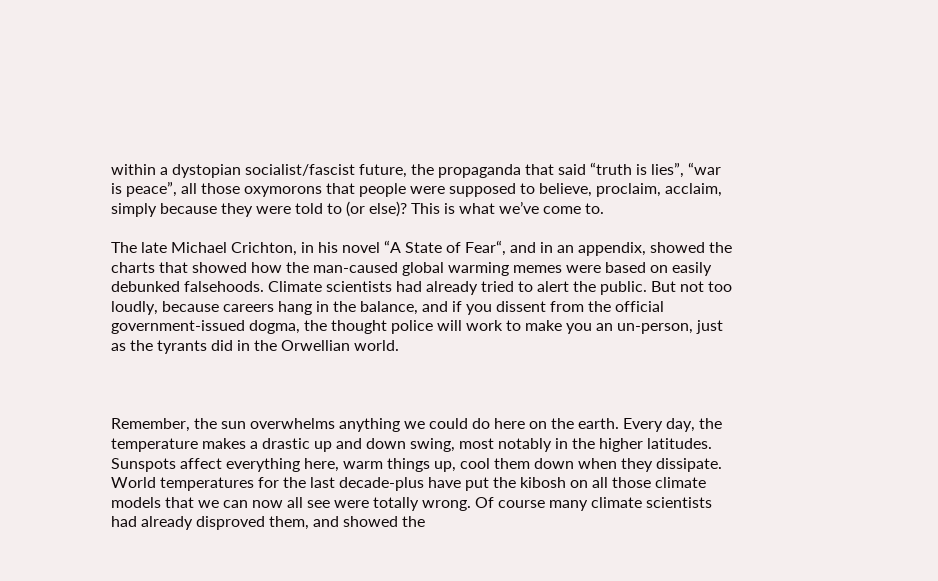within a dystopian socialist/fascist future, the propaganda that said “truth is lies”, “war is peace”, all those oxymorons that people were supposed to believe, proclaim, acclaim, simply because they were told to (or else)? This is what we’ve come to.

The late Michael Crichton, in his novel “A State of Fear“, and in an appendix, showed the charts that showed how the man-caused global warming memes were based on easily debunked falsehoods. Climate scientists had already tried to alert the public. But not too loudly, because careers hang in the balance, and if you dissent from the official government-issued dogma, the thought police will work to make you an un-person, just as the tyrants did in the Orwellian world.



Remember, the sun overwhelms anything we could do here on the earth. Every day, the temperature makes a drastic up and down swing, most notably in the higher latitudes. Sunspots affect everything here, warm things up, cool them down when they dissipate. World temperatures for the last decade-plus have put the kibosh on all those climate models that we can now all see were totally wrong. Of course many climate scientists had already disproved them, and showed the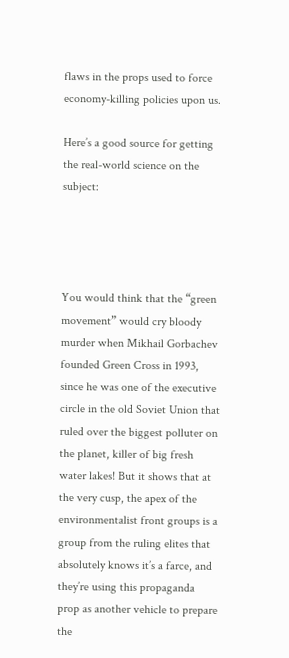flaws in the props used to force economy-killing policies upon us.

Here’s a good source for getting the real-world science on the subject:




You would think that the “green movement” would cry bloody murder when Mikhail Gorbachev founded Green Cross in 1993, since he was one of the executive circle in the old Soviet Union that ruled over the biggest polluter on the planet, killer of big fresh water lakes! But it shows that at the very cusp, the apex of the environmentalist front groups is a group from the ruling elites that absolutely knows it’s a farce, and they’re using this propaganda prop as another vehicle to prepare the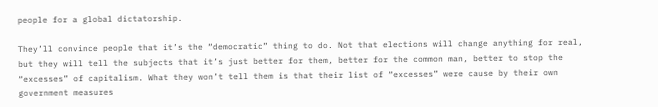people for a global dictatorship.

They’ll convince people that it’s the “democratic” thing to do. Not that elections will change anything for real, but they will tell the subjects that it’s just better for them, better for the common man, better to stop the “excesses” of capitalism. What they won’t tell them is that their list of “excesses” were cause by their own government measures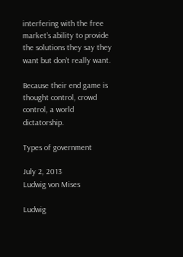interfering with the free market’s ability to provide the solutions they say they want but don’t really want.

Because their end game is thought control, crowd control, a world dictatorship.

Types of government

July 2, 2013
Ludwig von Mises

Ludwig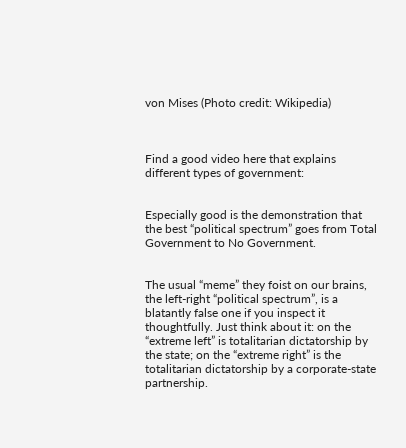von Mises (Photo credit: Wikipedia)



Find a good video here that explains different types of government:


Especially good is the demonstration that the best “political spectrum” goes from Total Government to No Government.


The usual “meme” they foist on our brains, the left-right “political spectrum”, is a blatantly false one if you inspect it thoughtfully. Just think about it: on the “extreme left” is totalitarian dictatorship by the state; on the “extreme right” is the totalitarian dictatorship by a corporate-state partnership.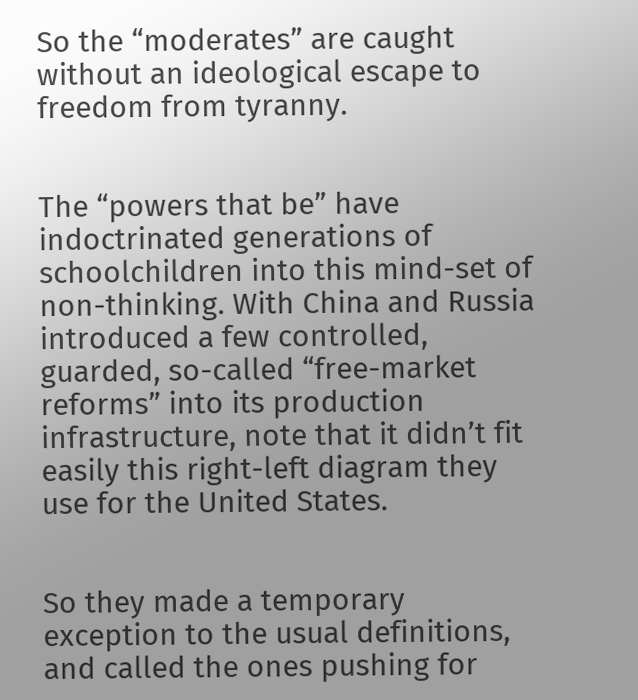So the “moderates” are caught without an ideological escape to freedom from tyranny.


The “powers that be” have indoctrinated generations of schoolchildren into this mind-set of non-thinking. With China and Russia introduced a few controlled, guarded, so-called “free-market reforms” into its production infrastructure, note that it didn’t fit easily this right-left diagram they use for the United States.


So they made a temporary exception to the usual definitions, and called the ones pushing for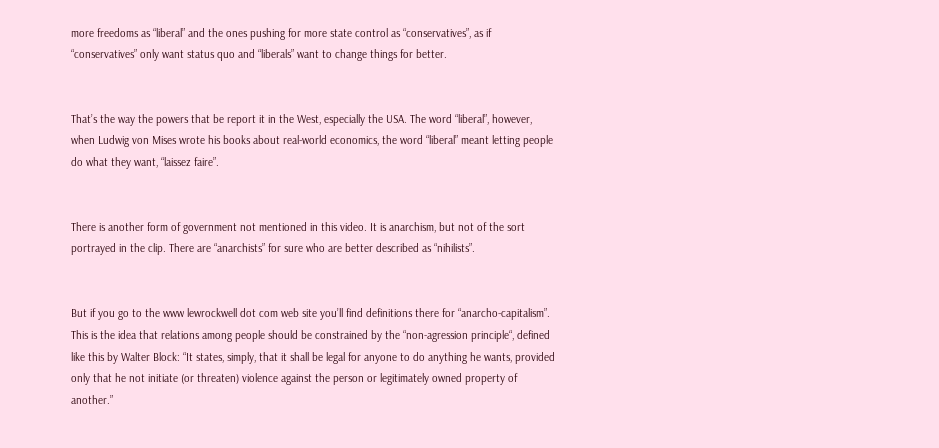more freedoms as “liberal” and the ones pushing for more state control as “conservatives”, as if “conservatives” only want status quo and “liberals” want to change things for better.


That’s the way the powers that be report it in the West, especially the USA. The word “liberal”, however, when Ludwig von Mises wrote his books about real-world economics, the word “liberal” meant letting people do what they want, “laissez faire”.


There is another form of government not mentioned in this video. It is anarchism, but not of the sort portrayed in the clip. There are “anarchists” for sure who are better described as “nihilists”.


But if you go to the www lewrockwell dot com web site you’ll find definitions there for “anarcho-capitalism”. This is the idea that relations among people should be constrained by the “non-agression principle“, defined like this by Walter Block: “It states, simply, that it shall be legal for anyone to do anything he wants, provided only that he not initiate (or threaten) violence against the person or legitimately owned property of another.”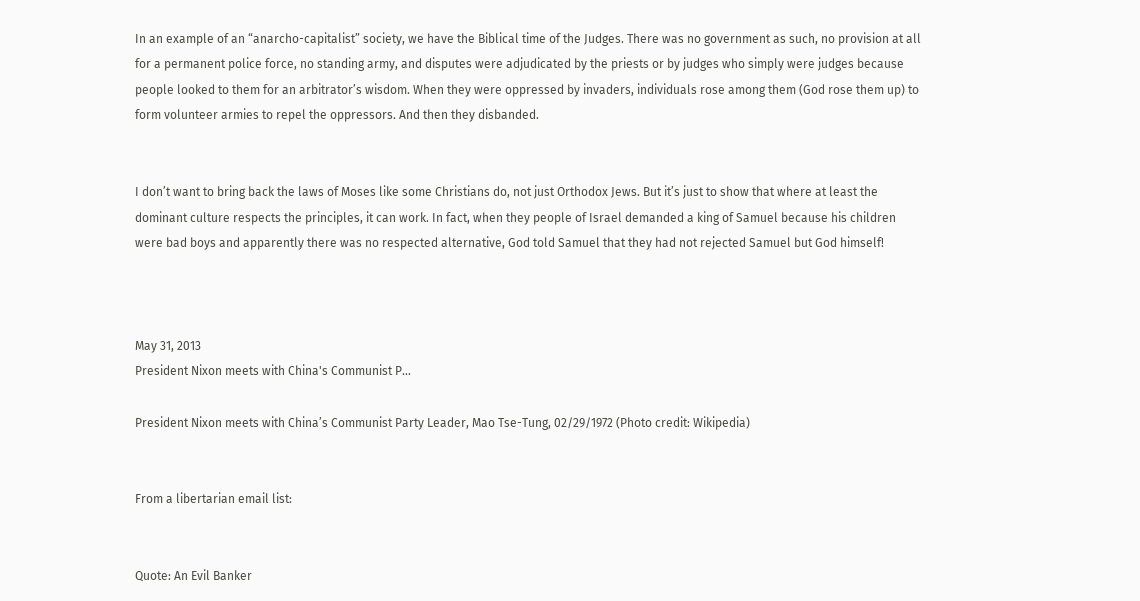In an example of an “anarcho-capitalist” society, we have the Biblical time of the Judges. There was no government as such, no provision at all for a permanent police force, no standing army, and disputes were adjudicated by the priests or by judges who simply were judges because people looked to them for an arbitrator’s wisdom. When they were oppressed by invaders, individuals rose among them (God rose them up) to form volunteer armies to repel the oppressors. And then they disbanded.


I don’t want to bring back the laws of Moses like some Christians do, not just Orthodox Jews. But it’s just to show that where at least the dominant culture respects the principles, it can work. In fact, when they people of Israel demanded a king of Samuel because his children were bad boys and apparently there was no respected alternative, God told Samuel that they had not rejected Samuel but God himself!



May 31, 2013
President Nixon meets with China's Communist P...

President Nixon meets with China’s Communist Party Leader, Mao Tse-Tung, 02/29/1972 (Photo credit: Wikipedia)


From a libertarian email list:


Quote: An Evil Banker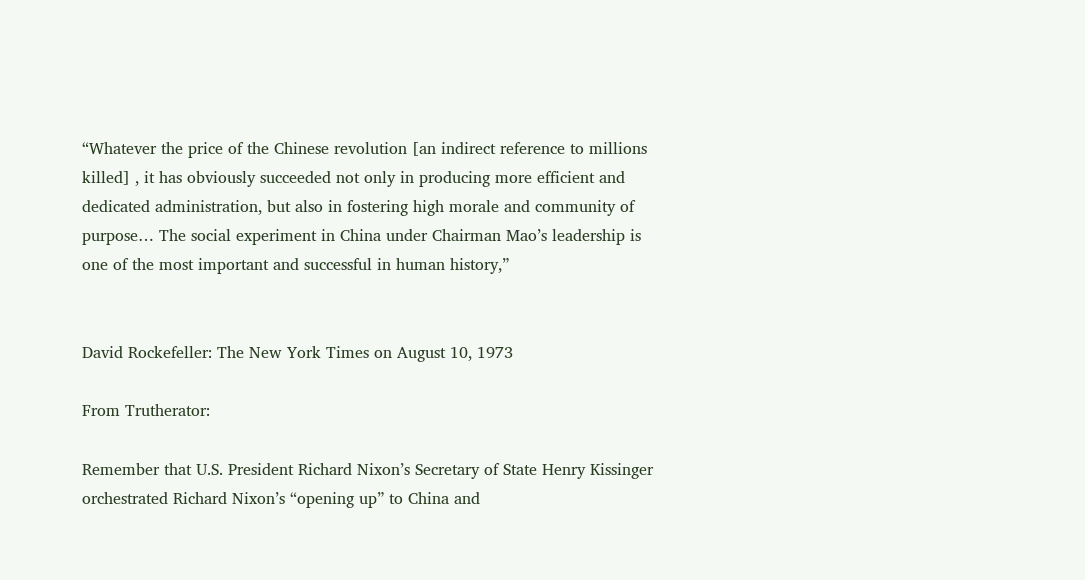“Whatever the price of the Chinese revolution [an indirect reference to millions killed] , it has obviously succeeded not only in producing more efficient and dedicated administration, but also in fostering high morale and community of purpose… The social experiment in China under Chairman Mao’s leadership is one of the most important and successful in human history,”


David Rockefeller: The New York Times on August 10, 1973

From Trutherator:

Remember that U.S. President Richard Nixon’s Secretary of State Henry Kissinger orchestrated Richard Nixon’s “opening up” to China and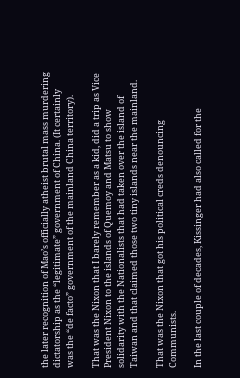the later recognition of Mao’s officially atheist brutal mass murdering dictatorship as the “legitimate” government of China. (It certainly was the “de facto” government of the mainland China territory).

That was the Nixon that I barely remember as a kid, did a trip as Vice President Nixon to the islands of Quemoy and Matsu to show solidarity with the Nationalists that had taken over the island of Taiwan and that claimed those two tiny islands near the mainland.

That was the Nixon that got his political creds denouncing Communists.

In the last couple of decades, Kissinger had also called for the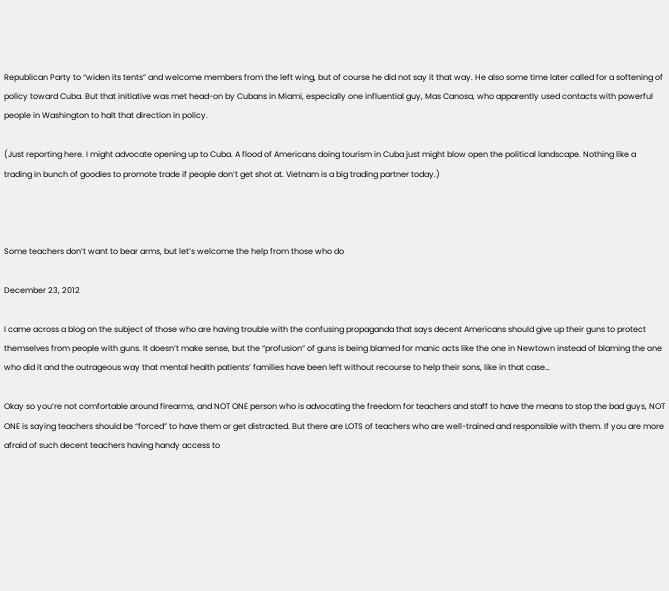Republican Party to “widen its tents” and welcome members from the left wing, but of course he did not say it that way. He also some time later called for a softening of policy toward Cuba. But that initiative was met head-on by Cubans in Miami, especially one influential guy, Mas Canosa, who apparently used contacts with powerful people in Washington to halt that direction in policy.

(Just reporting here. I might advocate opening up to Cuba. A flood of Americans doing tourism in Cuba just might blow open the political landscape. Nothing like a trading in bunch of goodies to promote trade if people don’t get shot at. Vietnam is a big trading partner today.)



Some teachers don’t want to bear arms, but let’s welcome the help from those who do

December 23, 2012

I came across a blog on the subject of those who are having trouble with the confusing propaganda that says decent Americans should give up their guns to protect themselves from people with guns. It doesn’t make sense, but the “profusion” of guns is being blamed for manic acts like the one in Newtown instead of blaming the one who did it and the outrageous way that mental health patients’ families have been left without recourse to help their sons, like in that case…

Okay so you’re not comfortable around firearms, and NOT ONE person who is advocating the freedom for teachers and staff to have the means to stop the bad guys, NOT ONE is saying teachers should be “forced” to have them or get distracted. But there are LOTS of teachers who are well-trained and responsible with them. If you are more afraid of such decent teachers having handy access to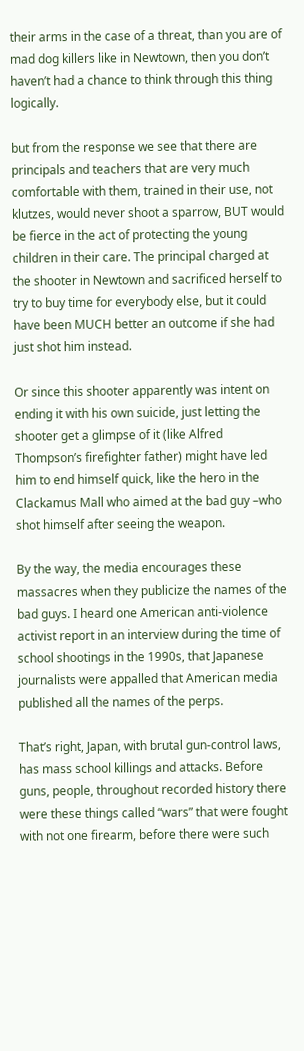their arms in the case of a threat, than you are of mad dog killers like in Newtown, then you don’t haven’t had a chance to think through this thing logically.

but from the response we see that there are principals and teachers that are very much comfortable with them, trained in their use, not klutzes, would never shoot a sparrow, BUT would be fierce in the act of protecting the young children in their care. The principal charged at the shooter in Newtown and sacrificed herself to try to buy time for everybody else, but it could have been MUCH better an outcome if she had just shot him instead.

Or since this shooter apparently was intent on ending it with his own suicide, just letting the shooter get a glimpse of it (like Alfred Thompson’s firefighter father) might have led him to end himself quick, like the hero in the Clackamus Mall who aimed at the bad guy –who shot himself after seeing the weapon.

By the way, the media encourages these massacres when they publicize the names of the bad guys. I heard one American anti-violence activist report in an interview during the time of school shootings in the 1990s, that Japanese journalists were appalled that American media published all the names of the perps.

That’s right, Japan, with brutal gun-control laws, has mass school killings and attacks. Before guns, people, throughout recorded history there were these things called “wars” that were fought with not one firearm, before there were such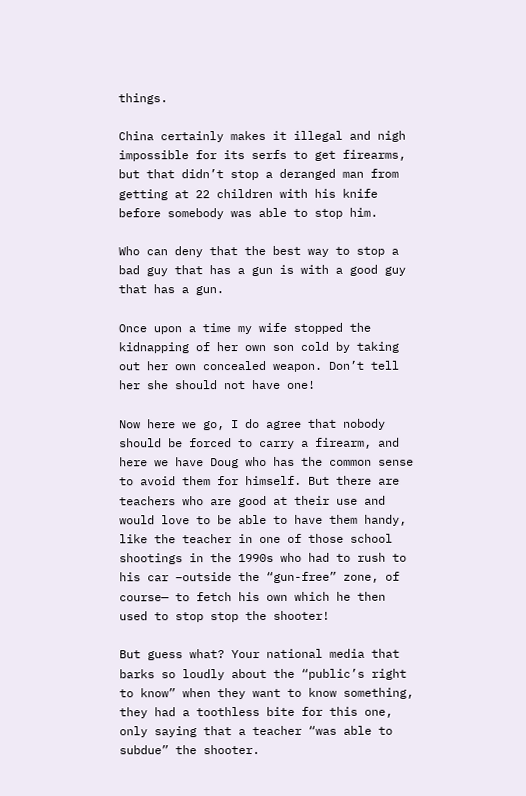things.

China certainly makes it illegal and nigh impossible for its serfs to get firearms, but that didn’t stop a deranged man from getting at 22 children with his knife before somebody was able to stop him.

Who can deny that the best way to stop a bad guy that has a gun is with a good guy that has a gun.

Once upon a time my wife stopped the kidnapping of her own son cold by taking out her own concealed weapon. Don’t tell her she should not have one!

Now here we go, I do agree that nobody should be forced to carry a firearm, and here we have Doug who has the common sense to avoid them for himself. But there are teachers who are good at their use and would love to be able to have them handy, like the teacher in one of those school shootings in the 1990s who had to rush to his car –outside the “gun-free” zone, of course— to fetch his own which he then used to stop stop the shooter!

But guess what? Your national media that barks so loudly about the “public’s right to know” when they want to know something, they had a toothless bite for this one, only saying that a teacher “was able to subdue” the shooter.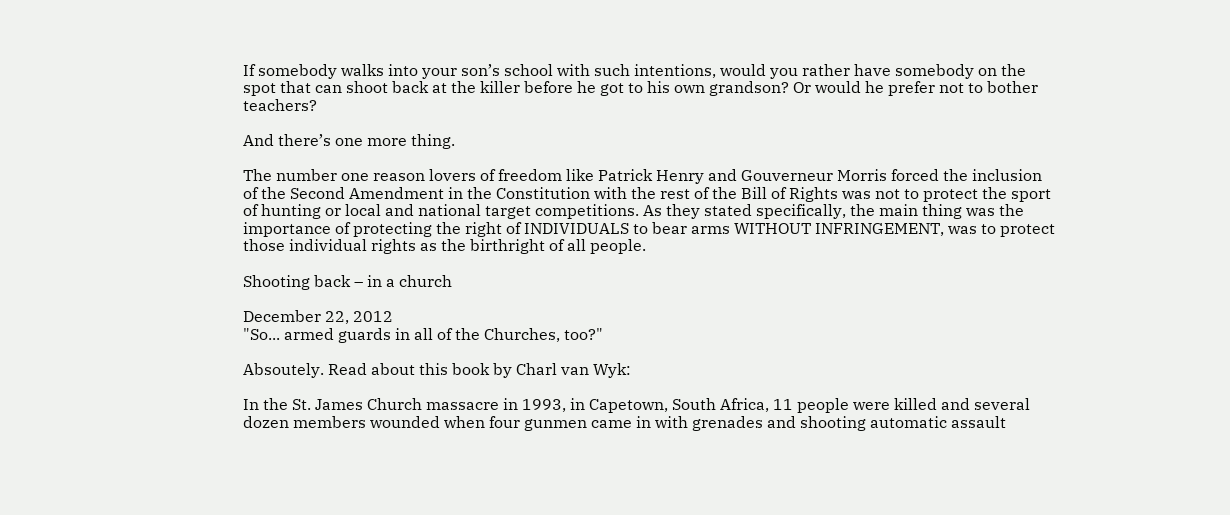If somebody walks into your son’s school with such intentions, would you rather have somebody on the spot that can shoot back at the killer before he got to his own grandson? Or would he prefer not to bother teachers?

And there’s one more thing.

The number one reason lovers of freedom like Patrick Henry and Gouverneur Morris forced the inclusion of the Second Amendment in the Constitution with the rest of the Bill of Rights was not to protect the sport of hunting or local and national target competitions. As they stated specifically, the main thing was the importance of protecting the right of INDIVIDUALS to bear arms WITHOUT INFRINGEMENT, was to protect those individual rights as the birthright of all people.

Shooting back – in a church

December 22, 2012
"So... armed guards in all of the Churches, too?"

Absoutely. Read about this book by Charl van Wyk:

In the St. James Church massacre in 1993, in Capetown, South Africa, 11 people were killed and several dozen members wounded when four gunmen came in with grenades and shooting automatic assault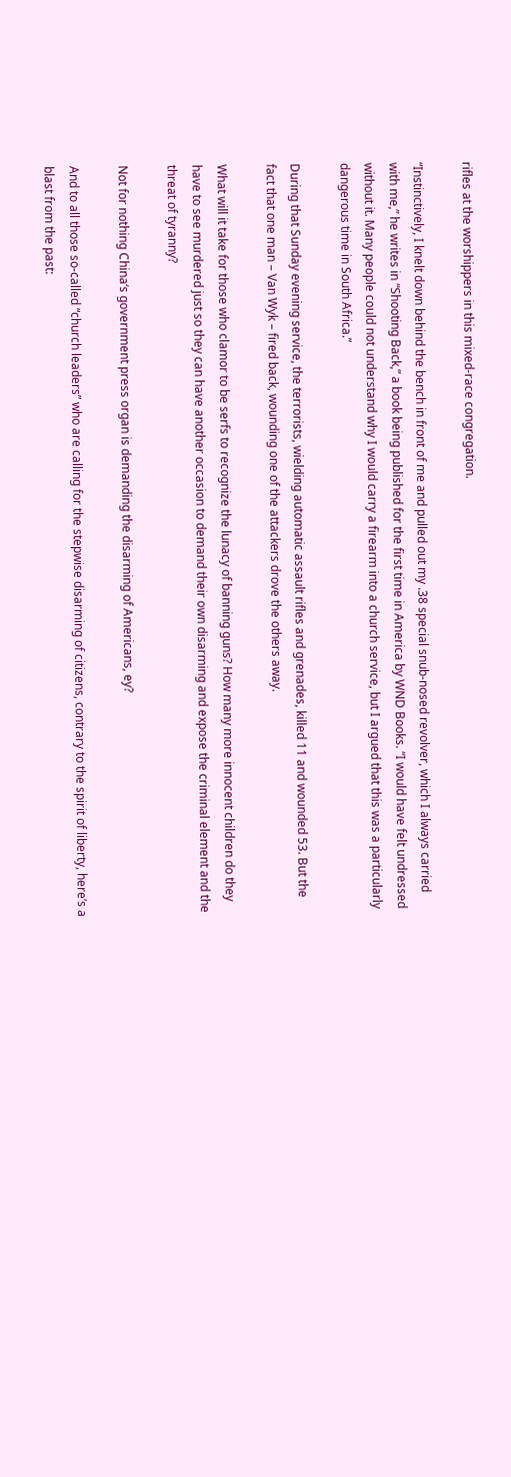rifles at the worshippers in this mixed-race congregation.

“Instinctively, I knelt down behind the bench in front of me and pulled out my .38 special snub-nosed revolver, which I always carried with me,” he writes in “Shooting Back,” a book being published for the first time in America by WND Books. “I would have felt undressed without it. Many people could not understand why I would carry a firearm into a church service, but I argued that this was a particularly dangerous time in South Africa.”

During that Sunday evening service, the terrorists, wielding automatic assault rifles and grenades, killed 11 and wounded 53. But the fact that one man – Van Wyk – fired back, wounding one of the attackers drove the others away.

What will it take for those who clamor to be serfs to recognize the lunacy of banning guns? How many more innocent children do they have to see murdered just so they can have another occasion to demand their own disarming and expose the criminal element and the threat of tyranny?

Not for nothing China‘s government press organ is demanding the disarming of Americans, ey?

And to all those so-called “church leaders” who are calling for the stepwise disarming of citizens, contrary to the spirit of liberty, here’s a blast from the past: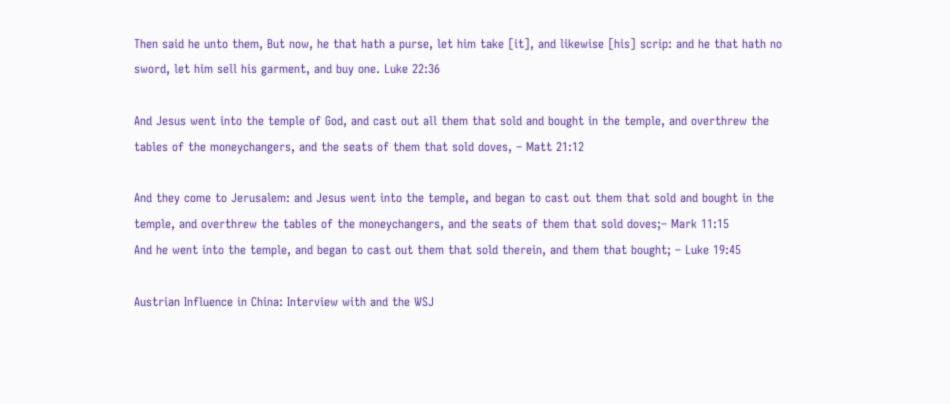Then said he unto them, But now, he that hath a purse, let him take [it], and likewise [his] scrip: and he that hath no sword, let him sell his garment, and buy one. Luke 22:36

And Jesus went into the temple of God, and cast out all them that sold and bought in the temple, and overthrew the tables of the moneychangers, and the seats of them that sold doves, – Matt 21:12

And they come to Jerusalem: and Jesus went into the temple, and began to cast out them that sold and bought in the temple, and overthrew the tables of the moneychangers, and the seats of them that sold doves;– Mark 11:15
And he went into the temple, and began to cast out them that sold therein, and them that bought; – Luke 19:45

Austrian Influence in China: Interview with and the WSJ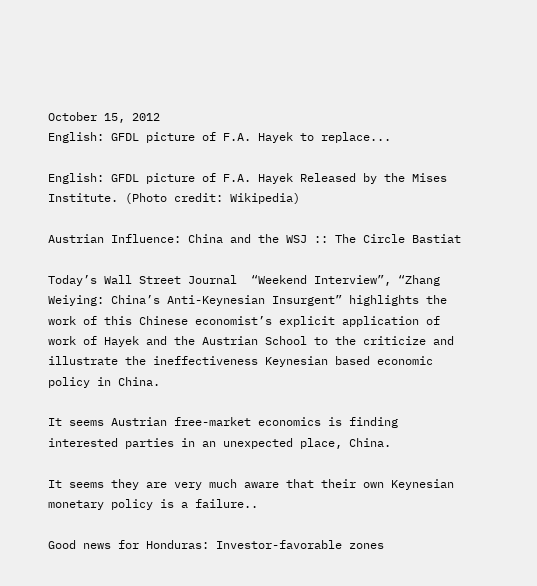October 15, 2012
English: GFDL picture of F.A. Hayek to replace...

English: GFDL picture of F.A. Hayek Released by the Mises Institute. (Photo credit: Wikipedia)

Austrian Influence: China and the WSJ :: The Circle Bastiat

Today’s Wall Street Journal  “Weekend Interview”, “Zhang Weiying: China’s Anti-Keynesian Insurgent” highlights the work of this Chinese economist’s explicit application of work of Hayek and the Austrian School to the criticize and illustrate the ineffectiveness Keynesian based economic policy in China.

It seems Austrian free-market economics is finding interested parties in an unexpected place, China.

It seems they are very much aware that their own Keynesian monetary policy is a failure..

Good news for Honduras: Investor-favorable zones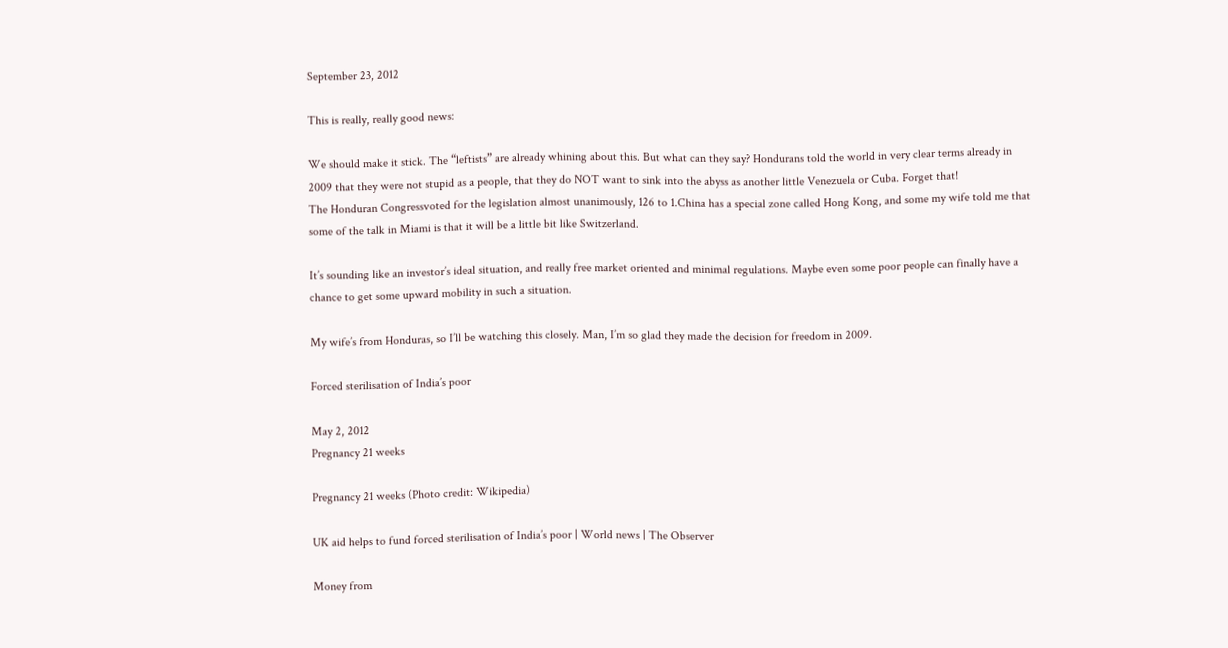September 23, 2012

This is really, really good news:

We should make it stick. The “leftists” are already whining about this. But what can they say? Hondurans told the world in very clear terms already in 2009 that they were not stupid as a people, that they do NOT want to sink into the abyss as another little Venezuela or Cuba. Forget that!
The Honduran Congressvoted for the legislation almost unanimously, 126 to 1.China has a special zone called Hong Kong, and some my wife told me that some of the talk in Miami is that it will be a little bit like Switzerland.

It’s sounding like an investor’s ideal situation, and really free market oriented and minimal regulations. Maybe even some poor people can finally have a chance to get some upward mobility in such a situation.

My wife’s from Honduras, so I’ll be watching this closely. Man, I’m so glad they made the decision for freedom in 2009.

Forced sterilisation of India’s poor

May 2, 2012
Pregnancy 21 weeks

Pregnancy 21 weeks (Photo credit: Wikipedia)

UK aid helps to fund forced sterilisation of India’s poor | World news | The Observer

Money from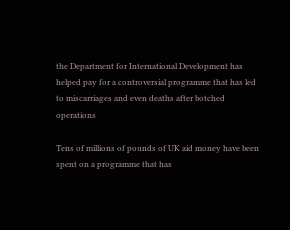the Department for International Development has helped pay for a controversial programme that has led to miscarriages and even deaths after botched operations

Tens of millions of pounds of UK aid money have been spent on a programme that has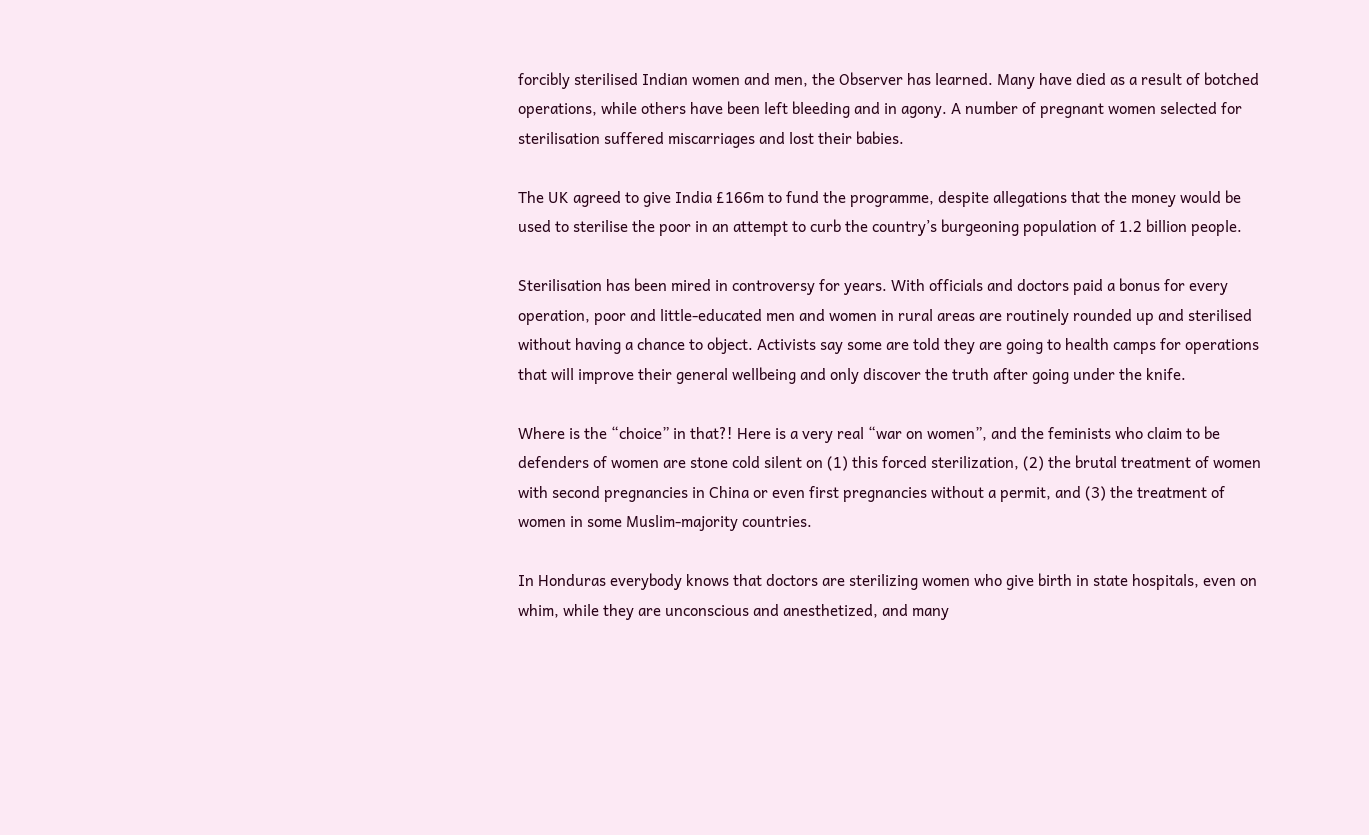forcibly sterilised Indian women and men, the Observer has learned. Many have died as a result of botched operations, while others have been left bleeding and in agony. A number of pregnant women selected for sterilisation suffered miscarriages and lost their babies.

The UK agreed to give India £166m to fund the programme, despite allegations that the money would be used to sterilise the poor in an attempt to curb the country’s burgeoning population of 1.2 billion people.

Sterilisation has been mired in controversy for years. With officials and doctors paid a bonus for every operation, poor and little-educated men and women in rural areas are routinely rounded up and sterilised without having a chance to object. Activists say some are told they are going to health camps for operations that will improve their general wellbeing and only discover the truth after going under the knife.

Where is the “choice” in that?! Here is a very real “war on women”, and the feminists who claim to be defenders of women are stone cold silent on (1) this forced sterilization, (2) the brutal treatment of women with second pregnancies in China or even first pregnancies without a permit, and (3) the treatment of women in some Muslim-majority countries.

In Honduras everybody knows that doctors are sterilizing women who give birth in state hospitals, even on whim, while they are unconscious and anesthetized, and many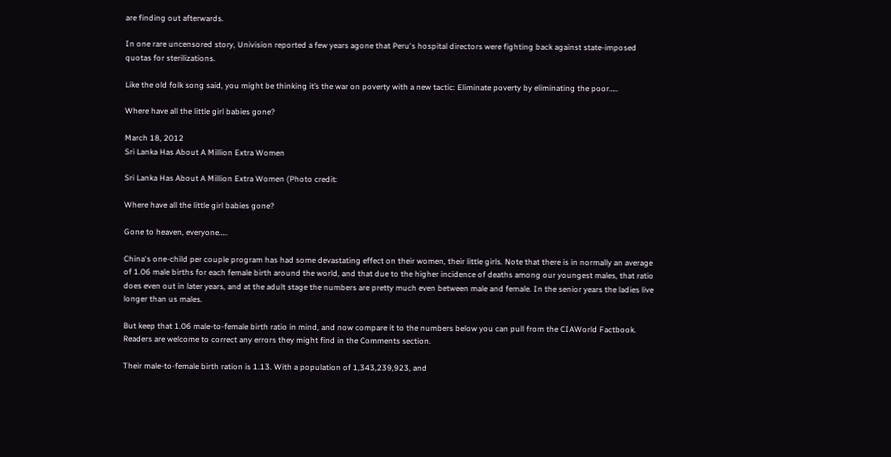are finding out afterwards.

In one rare uncensored story, Univision reported a few years agone that Peru‘s hospital directors were fighting back against state-imposed quotas for sterilizations.

Like the old folk song said, you might be thinking it’s the war on poverty with a new tactic: Eliminate poverty by eliminating the poor…..

Where have all the little girl babies gone?

March 18, 2012
Sri Lanka Has About A Million Extra Women

Sri Lanka Has About A Million Extra Women (Photo credit:

Where have all the little girl babies gone?

Gone to heaven, everyone…..

China‘s one-child per couple program has had some devastating effect on their women, their little girls. Note that there is in normally an average of 1.06 male births for each female birth around the world, and that due to the higher incidence of deaths among our youngest males, that ratio does even out in later years, and at the adult stage the numbers are pretty much even between male and female. In the senior years the ladies live longer than us males.

But keep that 1.06 male-to-female birth ratio in mind, and now compare it to the numbers below you can pull from the CIAWorld Factbook. Readers are welcome to correct any errors they might find in the Comments section.

Their male-to-female birth ration is 1.13. With a population of 1,343,239,923, and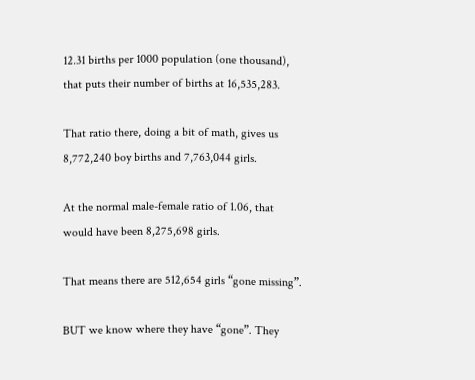12.31 births per 1000 population (one thousand), that puts their number of births at 16,535,283.

That ratio there, doing a bit of math, gives us 8,772,240 boy births and 7,763,044 girls.

At the normal male-female ratio of 1.06, that would have been 8,275,698 girls.

That means there are 512,654 girls “gone missing”.

BUT we know where they have “gone”. They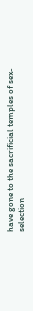have gone to the sacrificial temples of sex-selection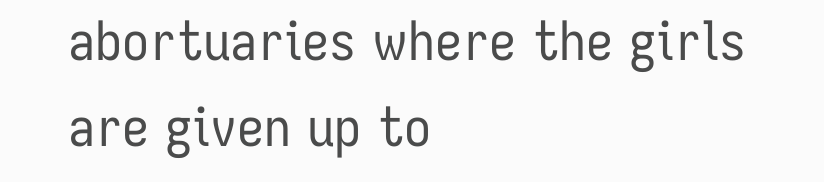abortuaries where the girls are given up to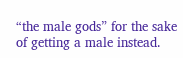“the male gods” for the sake of getting a male instead.